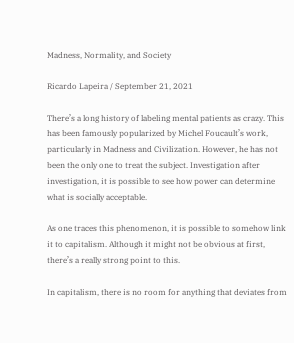Madness, Normality, and Society

Ricardo Lapeira / September 21, 2021

There’s a long history of labeling mental patients as crazy. This has been famously popularized by Michel Foucault’s work, particularly in Madness and Civilization. However, he has not been the only one to treat the subject. Investigation after investigation, it is possible to see how power can determine what is socially acceptable.

As one traces this phenomenon, it is possible to somehow link it to capitalism. Although it might not be obvious at first, there’s a really strong point to this.

In capitalism, there is no room for anything that deviates from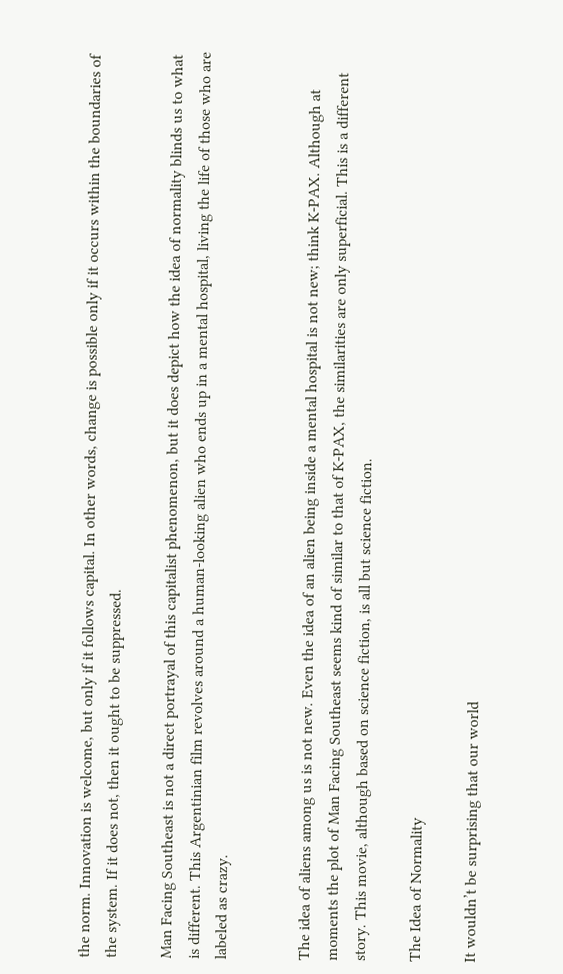the norm. Innovation is welcome, but only if it follows capital. In other words, change is possible only if it occurs within the boundaries of the system. If it does not, then it ought to be suppressed.

Man Facing Southeast is not a direct portrayal of this capitalist phenomenon, but it does depict how the idea of normality blinds us to what is different. This Argentinian film revolves around a human-looking alien who ends up in a mental hospital, living the life of those who are labeled as crazy.


The idea of aliens among us is not new. Even the idea of an alien being inside a mental hospital is not new; think K-PAX. Although at moments the plot of Man Facing Southeast seems kind of similar to that of K-PAX, the similarities are only superficial. This is a different story. This movie, although based on science fiction, is all but science fiction.

The Idea of Normality

It wouldn’t be surprising that our world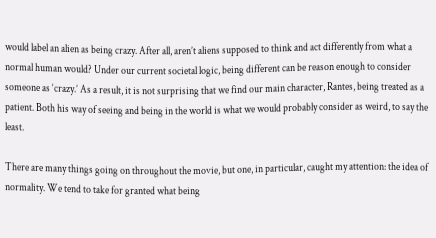would label an alien as being crazy. After all, aren’t aliens supposed to think and act differently from what a normal human would? Under our current societal logic, being different can be reason enough to consider someone as ‘crazy.’ As a result, it is not surprising that we find our main character, Rantes, being treated as a patient. Both his way of seeing and being in the world is what we would probably consider as weird, to say the least.

There are many things going on throughout the movie, but one, in particular, caught my attention: the idea of normality. We tend to take for granted what being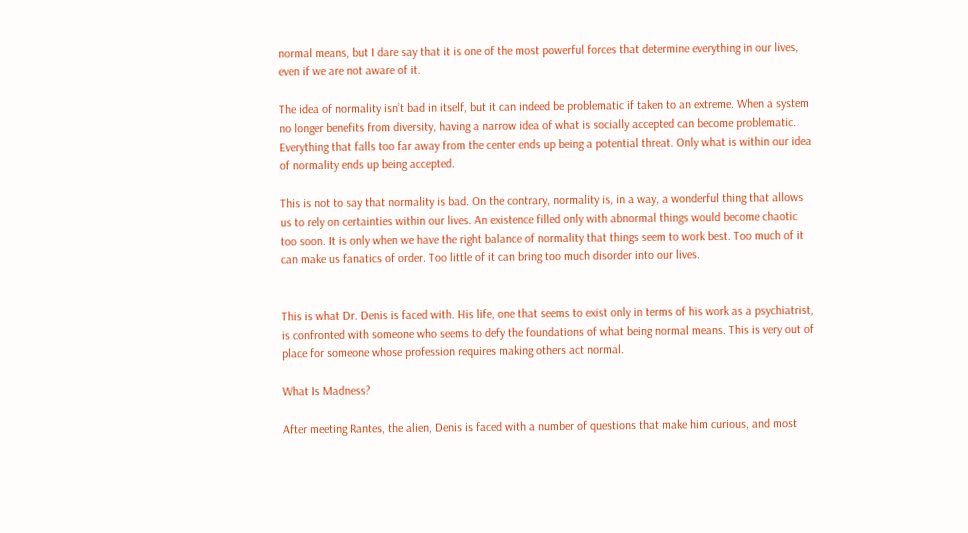normal means, but I dare say that it is one of the most powerful forces that determine everything in our lives, even if we are not aware of it.

The idea of normality isn’t bad in itself, but it can indeed be problematic if taken to an extreme. When a system no longer benefits from diversity, having a narrow idea of what is socially accepted can become problematic. Everything that falls too far away from the center ends up being a potential threat. Only what is within our idea of normality ends up being accepted.

This is not to say that normality is bad. On the contrary, normality is, in a way, a wonderful thing that allows us to rely on certainties within our lives. An existence filled only with abnormal things would become chaotic too soon. It is only when we have the right balance of normality that things seem to work best. Too much of it can make us fanatics of order. Too little of it can bring too much disorder into our lives.


This is what Dr. Denis is faced with. His life, one that seems to exist only in terms of his work as a psychiatrist, is confronted with someone who seems to defy the foundations of what being normal means. This is very out of place for someone whose profession requires making others act normal.

What Is Madness?

After meeting Rantes, the alien, Denis is faced with a number of questions that make him curious, and most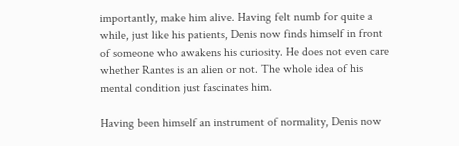importantly, make him alive. Having felt numb for quite a while, just like his patients, Denis now finds himself in front of someone who awakens his curiosity. He does not even care whether Rantes is an alien or not. The whole idea of his mental condition just fascinates him.

Having been himself an instrument of normality, Denis now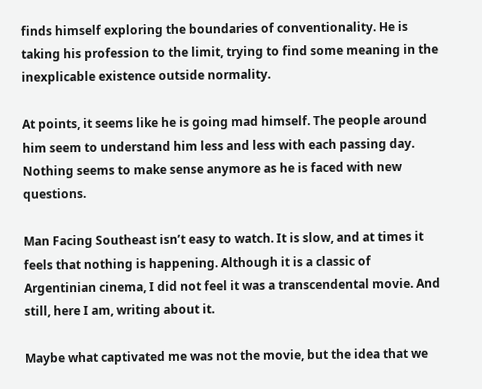finds himself exploring the boundaries of conventionality. He is taking his profession to the limit, trying to find some meaning in the inexplicable existence outside normality.

At points, it seems like he is going mad himself. The people around him seem to understand him less and less with each passing day. Nothing seems to make sense anymore as he is faced with new questions.

Man Facing Southeast isn’t easy to watch. It is slow, and at times it feels that nothing is happening. Although it is a classic of Argentinian cinema, I did not feel it was a transcendental movie. And still, here I am, writing about it.

Maybe what captivated me was not the movie, but the idea that we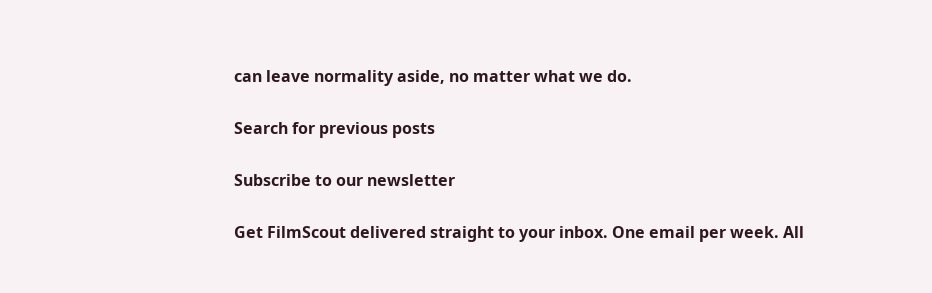can leave normality aside, no matter what we do.

Search for previous posts

Subscribe to our newsletter

Get FilmScout delivered straight to your inbox. One email per week. All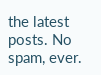the latest posts. No spam, ever.